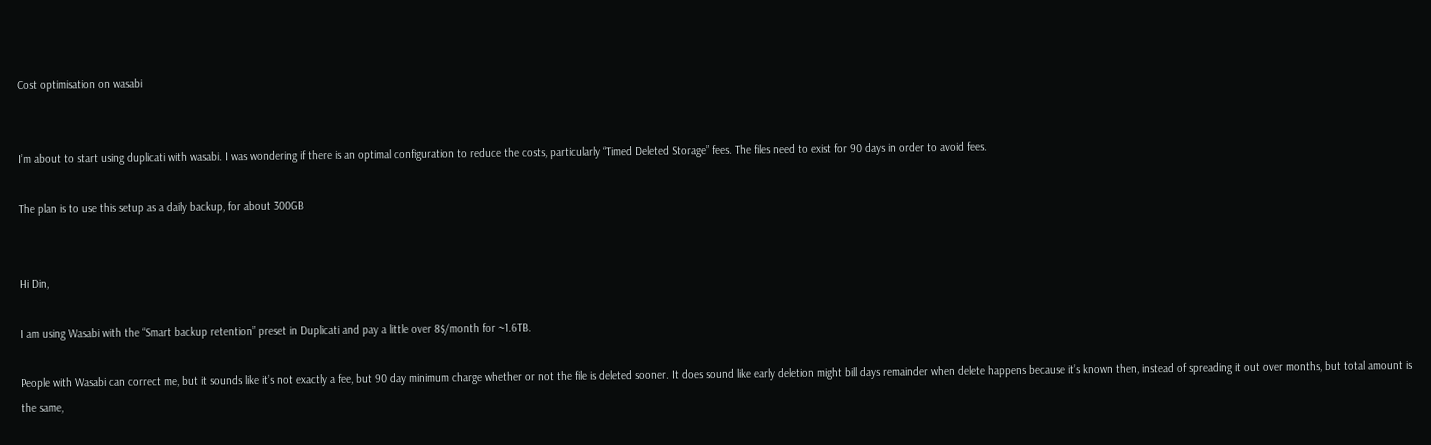Cost optimisation on wasabi


I’m about to start using duplicati with wasabi. I was wondering if there is an optimal configuration to reduce the costs, particularly “Timed Deleted Storage” fees. The files need to exist for 90 days in order to avoid fees.

The plan is to use this setup as a daily backup, for about 300GB


Hi Din,

I am using Wasabi with the “Smart backup retention” preset in Duplicati and pay a little over 8$/month for ~1.6TB.

People with Wasabi can correct me, but it sounds like it’s not exactly a fee, but 90 day minimum charge whether or not the file is deleted sooner. It does sound like early deletion might bill days remainder when delete happens because it’s known then, instead of spreading it out over months, but total amount is the same,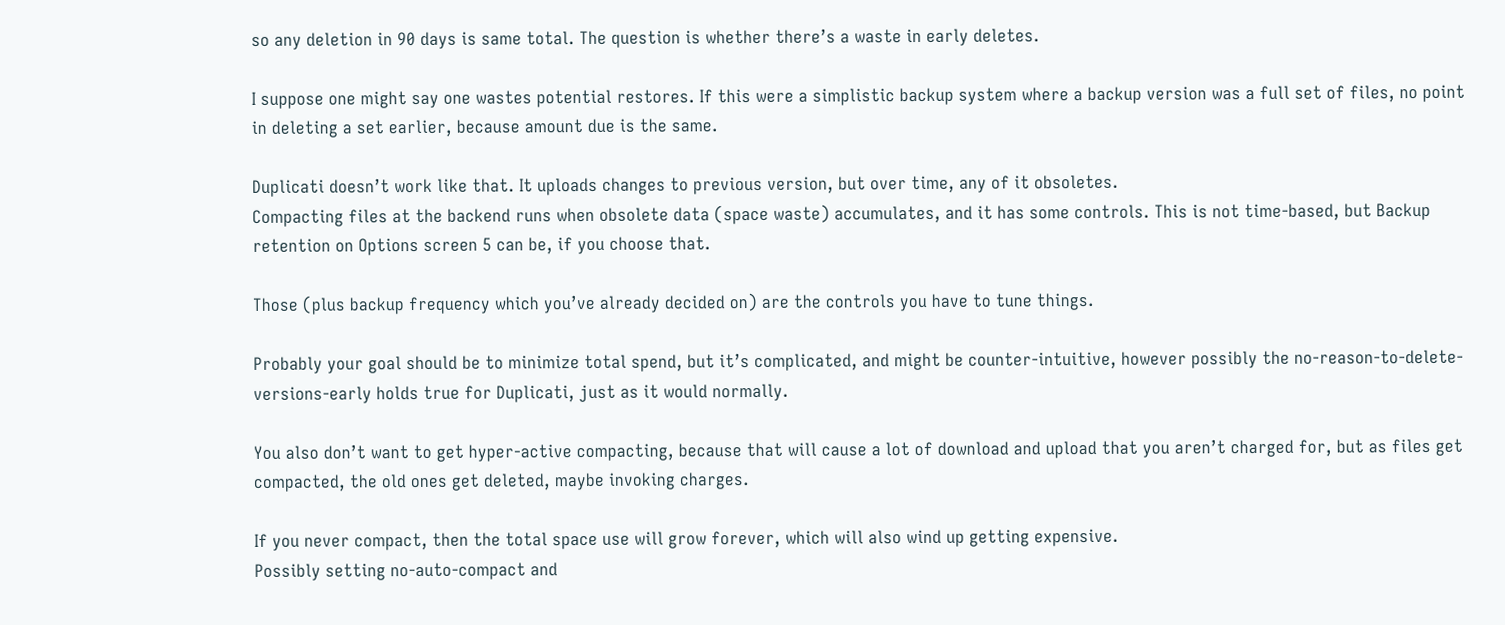so any deletion in 90 days is same total. The question is whether there’s a waste in early deletes.

I suppose one might say one wastes potential restores. If this were a simplistic backup system where a backup version was a full set of files, no point in deleting a set earlier, because amount due is the same.

Duplicati doesn’t work like that. It uploads changes to previous version, but over time, any of it obsoletes.
Compacting files at the backend runs when obsolete data (space waste) accumulates, and it has some controls. This is not time-based, but Backup retention on Options screen 5 can be, if you choose that.

Those (plus backup frequency which you’ve already decided on) are the controls you have to tune things.

Probably your goal should be to minimize total spend, but it’s complicated, and might be counter-intuitive, however possibly the no-reason-to-delete-versions-early holds true for Duplicati, just as it would normally.

You also don’t want to get hyper-active compacting, because that will cause a lot of download and upload that you aren’t charged for, but as files get compacted, the old ones get deleted, maybe invoking charges.

If you never compact, then the total space use will grow forever, which will also wind up getting expensive.
Possibly setting no-auto-compact and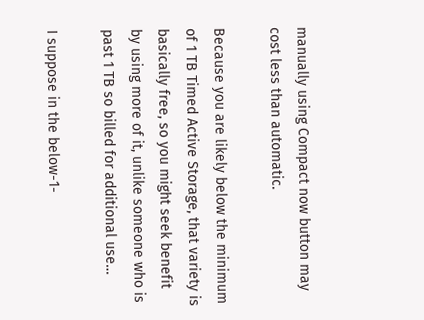manually using Compact now button may cost less than automatic.

Because you are likely below the minimum of 1 TB Timed Active Storage, that variety is basically free, so you might seek benefit by using more of it, unlike someone who is past 1 TB so billed for additional use…

I suppose in the below-1-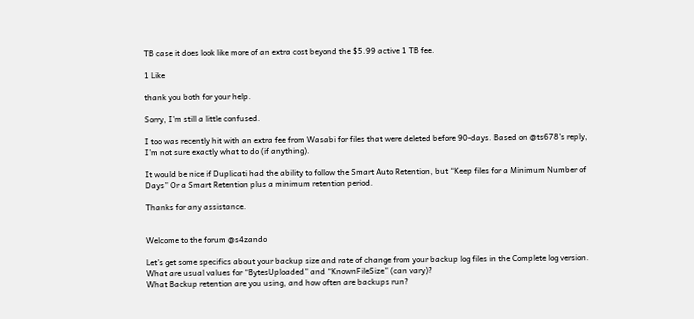TB case it does look like more of an extra cost beyond the $5.99 active 1 TB fee.

1 Like

thank you both for your help.

Sorry, I’m still a little confused.

I too was recently hit with an extra fee from Wasabi for files that were deleted before 90-days. Based on @ts678’s reply, I’m not sure exactly what to do (if anything).

It would be nice if Duplicati had the ability to follow the Smart Auto Retention, but “Keep files for a Minimum Number of Days” Or a Smart Retention plus a minimum retention period.

Thanks for any assistance.


Welcome to the forum @s4zando

Let’s get some specifics about your backup size and rate of change from your backup log files in the Complete log version. What are usual values for “BytesUploaded” and “KnownFileSize” (can vary)?
What Backup retention are you using, and how often are backups run?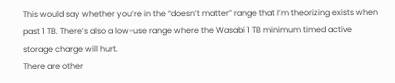This would say whether you’re in the “doesn’t matter” range that I’m theorizing exists when past 1 TB. There’s also a low-use range where the Wasabi 1 TB minimum timed active storage charge will hurt.
There are other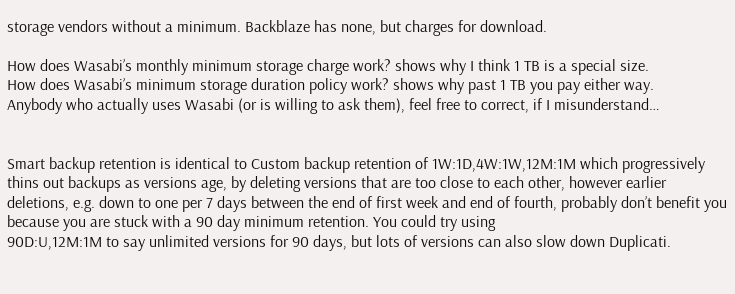storage vendors without a minimum. Backblaze has none, but charges for download.

How does Wasabi’s monthly minimum storage charge work? shows why I think 1 TB is a special size.
How does Wasabi’s minimum storage duration policy work? shows why past 1 TB you pay either way.
Anybody who actually uses Wasabi (or is willing to ask them), feel free to correct, if I misunderstand…


Smart backup retention is identical to Custom backup retention of 1W:1D,4W:1W,12M:1M which progressively thins out backups as versions age, by deleting versions that are too close to each other, however earlier deletions, e.g. down to one per 7 days between the end of first week and end of fourth, probably don’t benefit you because you are stuck with a 90 day minimum retention. You could try using
90D:U,12M:1M to say unlimited versions for 90 days, but lots of versions can also slow down Duplicati.